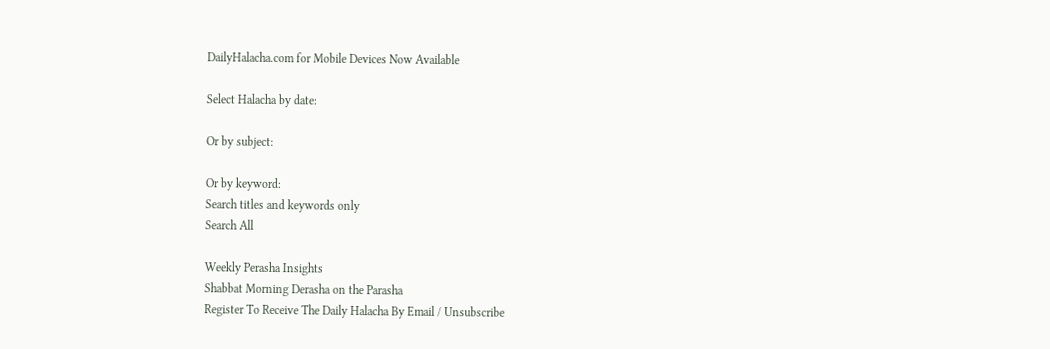DailyHalacha.com for Mobile Devices Now Available

Select Halacha by date:

Or by subject:

Or by keyword:
Search titles and keywords only
Search All

Weekly Perasha Insights
Shabbat Morning Derasha on the Parasha
Register To Receive The Daily Halacha By Email / Unsubscribe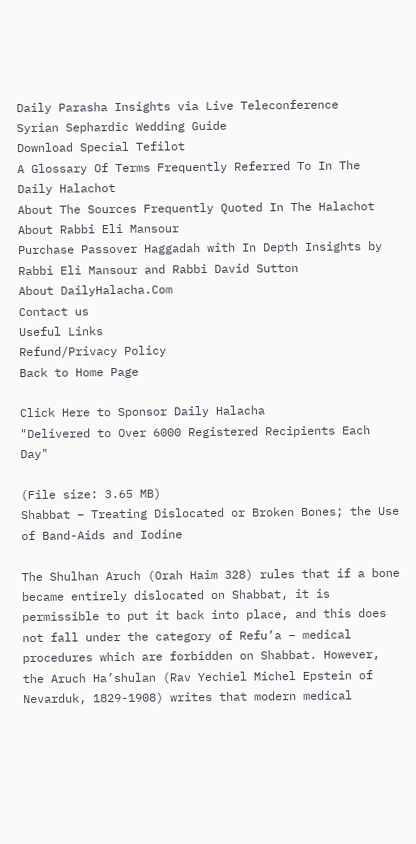Daily Parasha Insights via Live Teleconference
Syrian Sephardic Wedding Guide
Download Special Tefilot
A Glossary Of Terms Frequently Referred To In The Daily Halachot
About The Sources Frequently Quoted In The Halachot
About Rabbi Eli Mansour
Purchase Passover Haggadah with In Depth Insights by Rabbi Eli Mansour and Rabbi David Sutton
About DailyHalacha.Com
Contact us
Useful Links
Refund/Privacy Policy
Back to Home Page

Click Here to Sponsor Daily Halacha
"Delivered to Over 6000 Registered Recipients Each Day"

(File size: 3.65 MB)
Shabbat – Treating Dislocated or Broken Bones; the Use of Band-Aids and Iodine

The Shulhan Aruch (Orah Haim 328) rules that if a bone became entirely dislocated on Shabbat, it is permissible to put it back into place, and this does not fall under the category of Refu’a – medical procedures which are forbidden on Shabbat. However, the Aruch Ha’shulan (Rav Yechiel Michel Epstein of Nevarduk, 1829-1908) writes that modern medical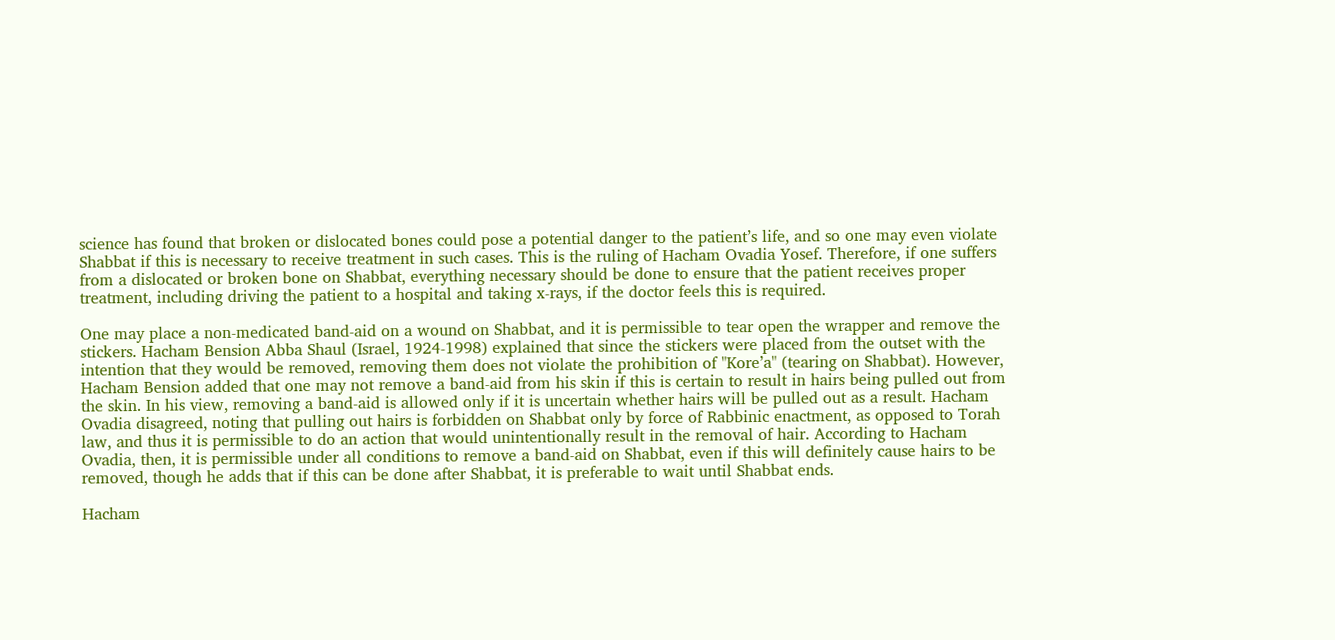science has found that broken or dislocated bones could pose a potential danger to the patient’s life, and so one may even violate Shabbat if this is necessary to receive treatment in such cases. This is the ruling of Hacham Ovadia Yosef. Therefore, if one suffers from a dislocated or broken bone on Shabbat, everything necessary should be done to ensure that the patient receives proper treatment, including driving the patient to a hospital and taking x-rays, if the doctor feels this is required.

One may place a non-medicated band-aid on a wound on Shabbat, and it is permissible to tear open the wrapper and remove the stickers. Hacham Bension Abba Shaul (Israel, 1924-1998) explained that since the stickers were placed from the outset with the intention that they would be removed, removing them does not violate the prohibition of "Kore’a" (tearing on Shabbat). However, Hacham Bension added that one may not remove a band-aid from his skin if this is certain to result in hairs being pulled out from the skin. In his view, removing a band-aid is allowed only if it is uncertain whether hairs will be pulled out as a result. Hacham Ovadia disagreed, noting that pulling out hairs is forbidden on Shabbat only by force of Rabbinic enactment, as opposed to Torah law, and thus it is permissible to do an action that would unintentionally result in the removal of hair. According to Hacham Ovadia, then, it is permissible under all conditions to remove a band-aid on Shabbat, even if this will definitely cause hairs to be removed, though he adds that if this can be done after Shabbat, it is preferable to wait until Shabbat ends.

Hacham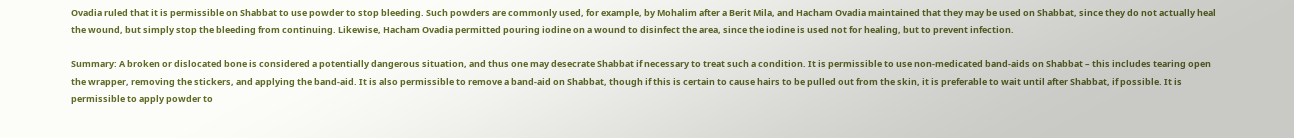Ovadia ruled that it is permissible on Shabbat to use powder to stop bleeding. Such powders are commonly used, for example, by Mohalim after a Berit Mila, and Hacham Ovadia maintained that they may be used on Shabbat, since they do not actually heal the wound, but simply stop the bleeding from continuing. Likewise, Hacham Ovadia permitted pouring iodine on a wound to disinfect the area, since the iodine is used not for healing, but to prevent infection.

Summary: A broken or dislocated bone is considered a potentially dangerous situation, and thus one may desecrate Shabbat if necessary to treat such a condition. It is permissible to use non-medicated band-aids on Shabbat – this includes tearing open the wrapper, removing the stickers, and applying the band-aid. It is also permissible to remove a band-aid on Shabbat, though if this is certain to cause hairs to be pulled out from the skin, it is preferable to wait until after Shabbat, if possible. It is permissible to apply powder to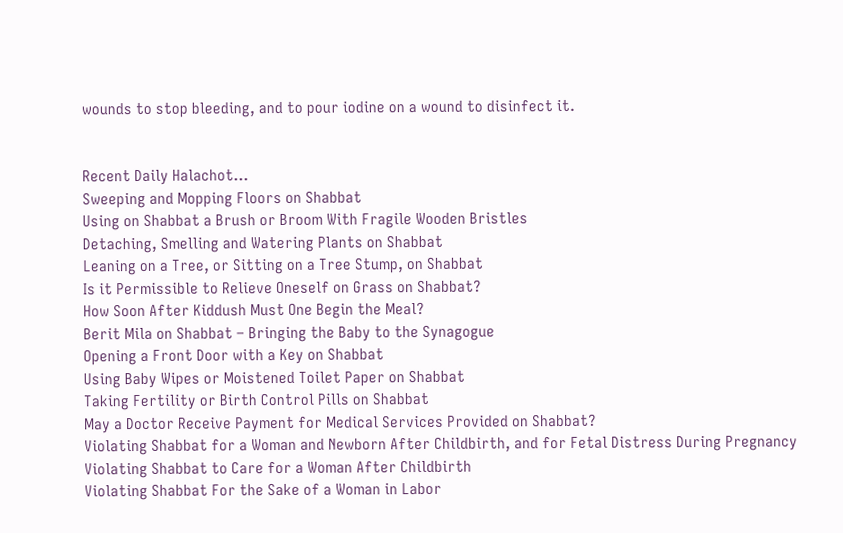wounds to stop bleeding, and to pour iodine on a wound to disinfect it.


Recent Daily Halachot...
Sweeping and Mopping Floors on Shabbat
Using on Shabbat a Brush or Broom With Fragile Wooden Bristles
Detaching, Smelling and Watering Plants on Shabbat
Leaning on a Tree, or Sitting on a Tree Stump, on Shabbat
Is it Permissible to Relieve Oneself on Grass on Shabbat?
How Soon After Kiddush Must One Begin the Meal?
Berit Mila on Shabbat – Bringing the Baby to the Synagogue
Opening a Front Door with a Key on Shabbat
Using Baby Wipes or Moistened Toilet Paper on Shabbat
Taking Fertility or Birth Control Pills on Shabbat
May a Doctor Receive Payment for Medical Services Provided on Shabbat?
Violating Shabbat for a Woman and Newborn After Childbirth, and for Fetal Distress During Pregnancy
Violating Shabbat to Care for a Woman After Childbirth
Violating Shabbat For the Sake of a Woman in Labor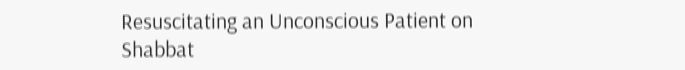Resuscitating an Unconscious Patient on Shabbat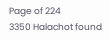Page of 224
3350 Halachot found